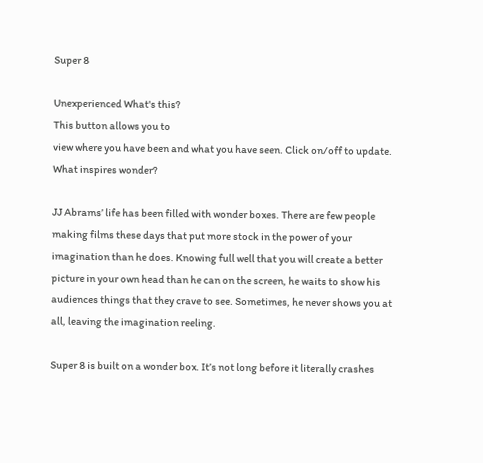Super 8

Unexperienced What's this?
This button allows you to
view where you have been and what you have seen. Click on/off to update.
What inspires wonder?

JJ Abrams’ life has been filled with wonder boxes. There are few people making films these days that put more stock in the power of your imagination than he does. Knowing full well that you will create a better picture in your own head than he can on the screen, he waits to show his audiences things that they crave to see. Sometimes, he never shows you at all, leaving the imagination reeling.

Super 8 is built on a wonder box. It’s not long before it literally crashes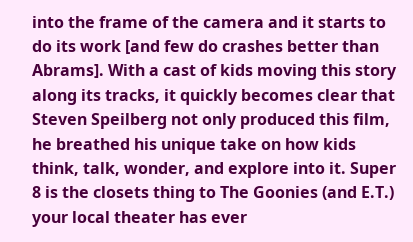into the frame of the camera and it starts to do its work [and few do crashes better than Abrams]. With a cast of kids moving this story along its tracks, it quickly becomes clear that Steven Speilberg not only produced this film, he breathed his unique take on how kids think, talk, wonder, and explore into it. Super 8 is the closets thing to The Goonies (and E.T.) your local theater has ever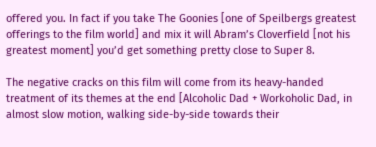offered you. In fact if you take The Goonies [one of Speilbergs greatest offerings to the film world] and mix it will Abram’s Cloverfield [not his greatest moment] you’d get something pretty close to Super 8.

The negative cracks on this film will come from its heavy-handed treatment of its themes at the end [Alcoholic Dad + Workoholic Dad, in almost slow motion, walking side-by-side towards their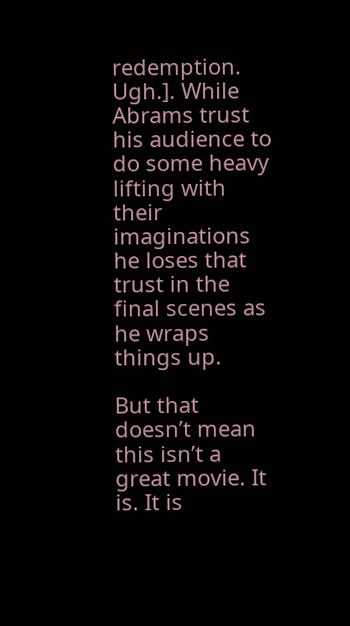redemption. Ugh.]. While Abrams trust his audience to do some heavy lifting with their imaginations he loses that trust in the final scenes as he wraps things up.

But that doesn’t mean this isn’t a great movie. It is. It is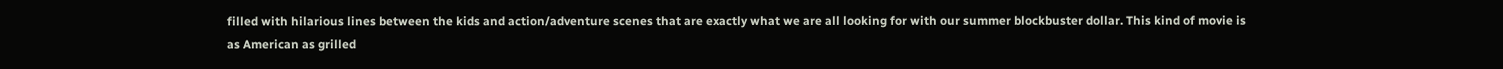filled with hilarious lines between the kids and action/adventure scenes that are exactly what we are all looking for with our summer blockbuster dollar. This kind of movie is as American as grilled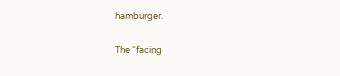hamburger.

The “facing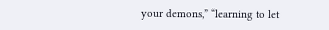your demons,” “learning to let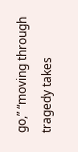go,” “moving through tragedy takes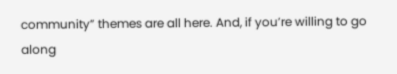community” themes are all here. And, if you’re willing to go along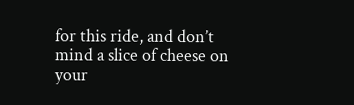for this ride, and don’t mind a slice of cheese on your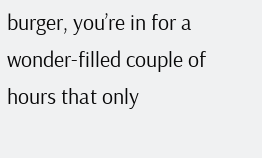burger, you’re in for a wonder-filled couple of hours that only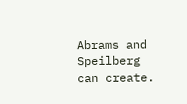Abrams and Speilberg can create.